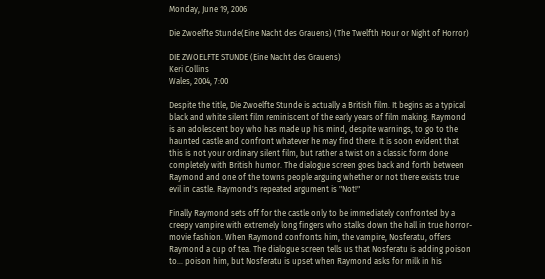Monday, June 19, 2006

Die Zwoelfte Stunde(Eine Nacht des Grauens) (The Twelfth Hour or Night of Horror)

DIE ZWOELFTE STUNDE (Eine Nacht des Grauens)
Keri Collins
Wales, 2004, 7:00

Despite the title, Die Zwoelfte Stunde is actually a British film. It begins as a typical black and white silent film reminiscent of the early years of film making. Raymond is an adolescent boy who has made up his mind, despite warnings, to go to the haunted castle and confront whatever he may find there. It is soon evident that this is not your ordinary silent film, but rather a twist on a classic form done completely with British humor. The dialogue screen goes back and forth between Raymond and one of the towns people arguing whether or not there exists true evil in castle. Raymond's repeated argument is "Not!"

Finally Raymond sets off for the castle only to be immediately confronted by a creepy vampire with extremely long fingers who stalks down the hall in true horror-movie fashion. When Raymond confronts him, the vampire, Nosferatu, offers Raymond a cup of tea. The dialogue screen tells us that Nosferatu is adding poison to... poison him, but Nosferatu is upset when Raymond asks for milk in his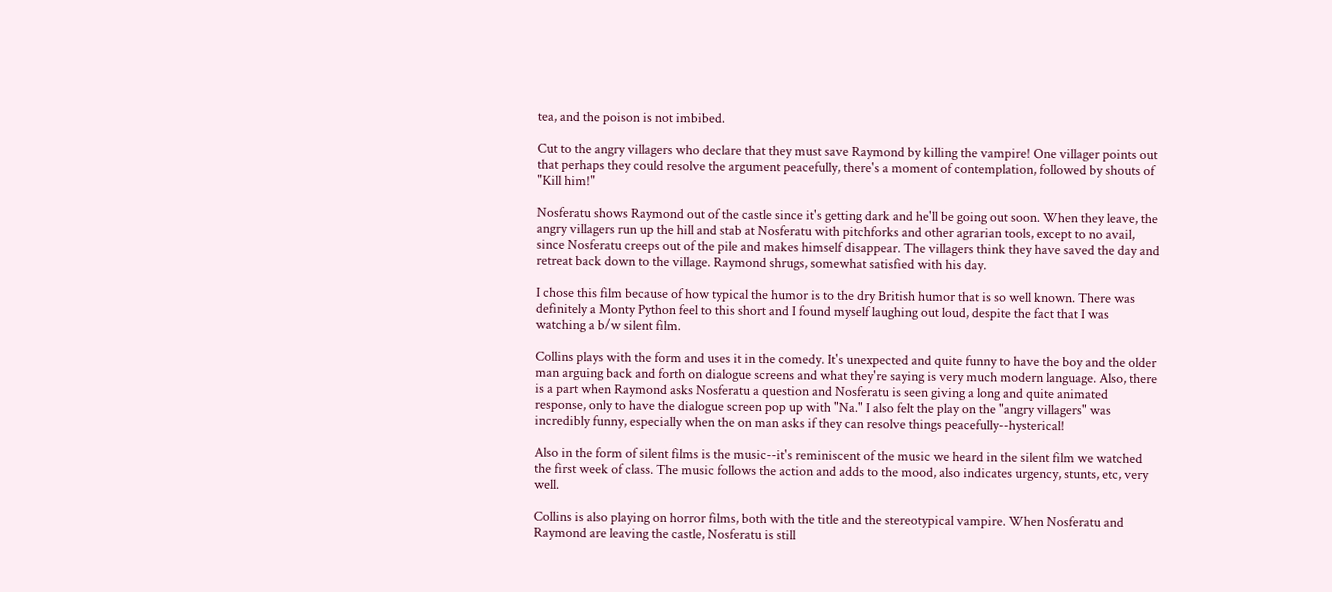tea, and the poison is not imbibed.

Cut to the angry villagers who declare that they must save Raymond by killing the vampire! One villager points out that perhaps they could resolve the argument peacefully, there's a moment of contemplation, followed by shouts of "Kill him!"

Nosferatu shows Raymond out of the castle since it's getting dark and he'll be going out soon. When they leave, the angry villagers run up the hill and stab at Nosferatu with pitchforks and other agrarian tools, except to no avail, since Nosferatu creeps out of the pile and makes himself disappear. The villagers think they have saved the day and retreat back down to the village. Raymond shrugs, somewhat satisfied with his day.

I chose this film because of how typical the humor is to the dry British humor that is so well known. There was definitely a Monty Python feel to this short and I found myself laughing out loud, despite the fact that I was watching a b/w silent film.

Collins plays with the form and uses it in the comedy. It's unexpected and quite funny to have the boy and the older man arguing back and forth on dialogue screens and what they're saying is very much modern language. Also, there is a part when Raymond asks Nosferatu a question and Nosferatu is seen giving a long and quite animated response, only to have the dialogue screen pop up with "Na." I also felt the play on the "angry villagers" was incredibly funny, especially when the on man asks if they can resolve things peacefully--hysterical!

Also in the form of silent films is the music--it's reminiscent of the music we heard in the silent film we watched the first week of class. The music follows the action and adds to the mood, also indicates urgency, stunts, etc, very well.

Collins is also playing on horror films, both with the title and the stereotypical vampire. When Nosferatu and Raymond are leaving the castle, Nosferatu is still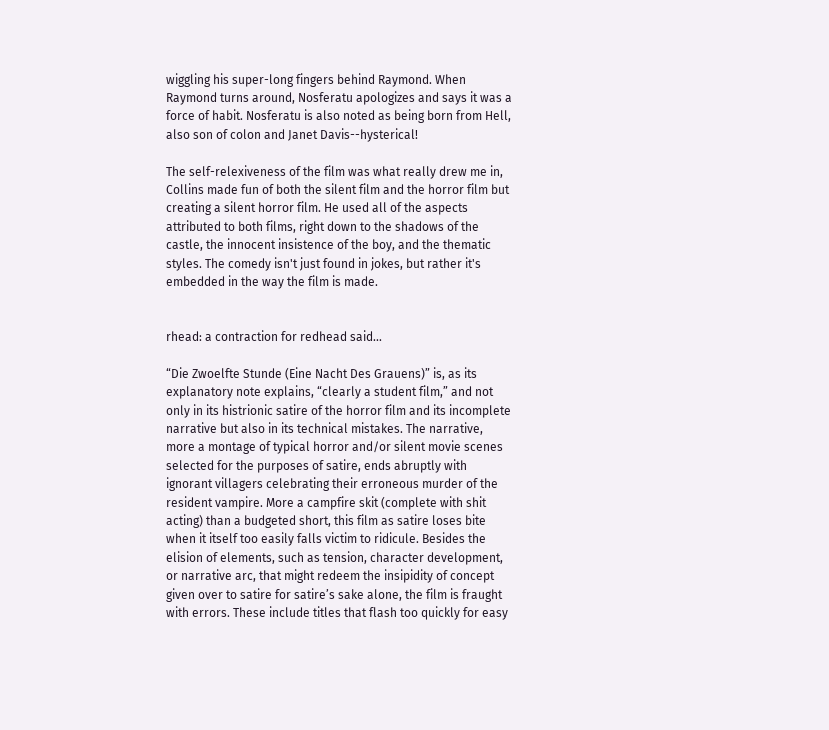wiggling his super-long fingers behind Raymond. When Raymond turns around, Nosferatu apologizes and says it was a force of habit. Nosferatu is also noted as being born from Hell, also son of colon and Janet Davis--hysterical!

The self-relexiveness of the film was what really drew me in, Collins made fun of both the silent film and the horror film but creating a silent horror film. He used all of the aspects attributed to both films, right down to the shadows of the castle, the innocent insistence of the boy, and the thematic styles. The comedy isn't just found in jokes, but rather it's embedded in the way the film is made.


rhead: a contraction for redhead said...

“Die Zwoelfte Stunde (Eine Nacht Des Grauens)” is, as its explanatory note explains, “clearly a student film,” and not only in its histrionic satire of the horror film and its incomplete narrative but also in its technical mistakes. The narrative, more a montage of typical horror and/or silent movie scenes selected for the purposes of satire, ends abruptly with ignorant villagers celebrating their erroneous murder of the resident vampire. More a campfire skit (complete with shit acting) than a budgeted short, this film as satire loses bite when it itself too easily falls victim to ridicule. Besides the elision of elements, such as tension, character development, or narrative arc, that might redeem the insipidity of concept given over to satire for satire’s sake alone, the film is fraught with errors. These include titles that flash too quickly for easy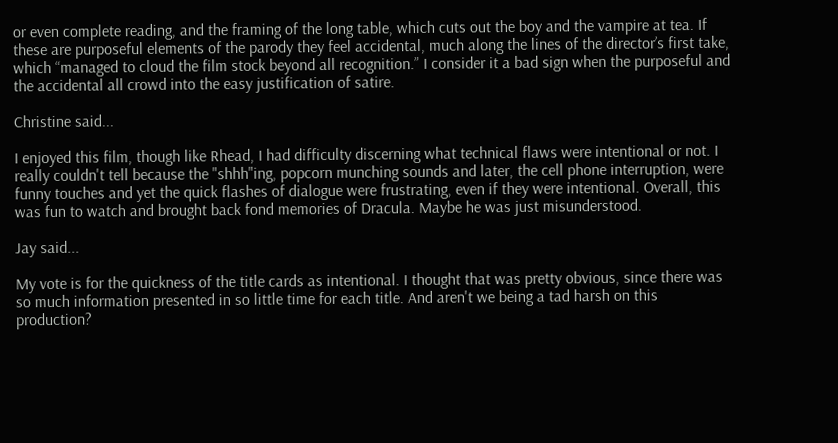or even complete reading, and the framing of the long table, which cuts out the boy and the vampire at tea. If these are purposeful elements of the parody they feel accidental, much along the lines of the director’s first take, which “managed to cloud the film stock beyond all recognition.” I consider it a bad sign when the purposeful and the accidental all crowd into the easy justification of satire.

Christine said...

I enjoyed this film, though like Rhead, I had difficulty discerning what technical flaws were intentional or not. I really couldn't tell because the "shhh"ing, popcorn munching sounds and later, the cell phone interruption, were funny touches and yet the quick flashes of dialogue were frustrating, even if they were intentional. Overall, this was fun to watch and brought back fond memories of Dracula. Maybe he was just misunderstood.

Jay said...

My vote is for the quickness of the title cards as intentional. I thought that was pretty obvious, since there was so much information presented in so little time for each title. And aren't we being a tad harsh on this production?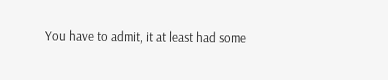You have to admit, it at least had some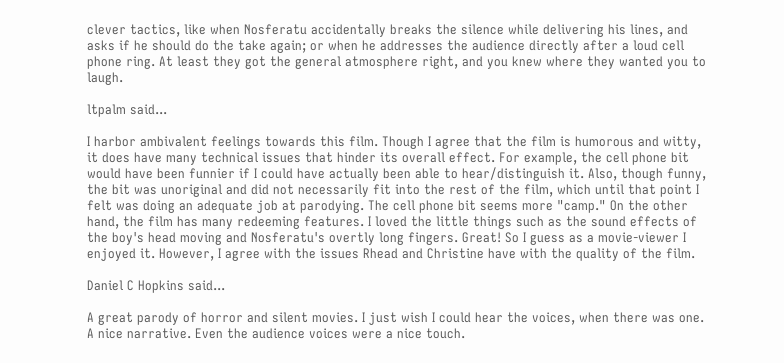clever tactics, like when Nosferatu accidentally breaks the silence while delivering his lines, and asks if he should do the take again; or when he addresses the audience directly after a loud cell phone ring. At least they got the general atmosphere right, and you knew where they wanted you to laugh.

ltpalm said...

I harbor ambivalent feelings towards this film. Though I agree that the film is humorous and witty, it does have many technical issues that hinder its overall effect. For example, the cell phone bit would have been funnier if I could have actually been able to hear/distinguish it. Also, though funny, the bit was unoriginal and did not necessarily fit into the rest of the film, which until that point I felt was doing an adequate job at parodying. The cell phone bit seems more "camp." On the other hand, the film has many redeeming features. I loved the little things such as the sound effects of the boy's head moving and Nosferatu's overtly long fingers. Great! So I guess as a movie-viewer I enjoyed it. However, I agree with the issues Rhead and Christine have with the quality of the film.

Daniel C Hopkins said...

A great parody of horror and silent movies. I just wish I could hear the voices, when there was one. A nice narrative. Even the audience voices were a nice touch.